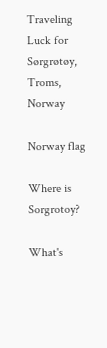Traveling Luck for Sørgrøtøy, Troms, Norway

Norway flag

Where is Sorgrotoy?

What's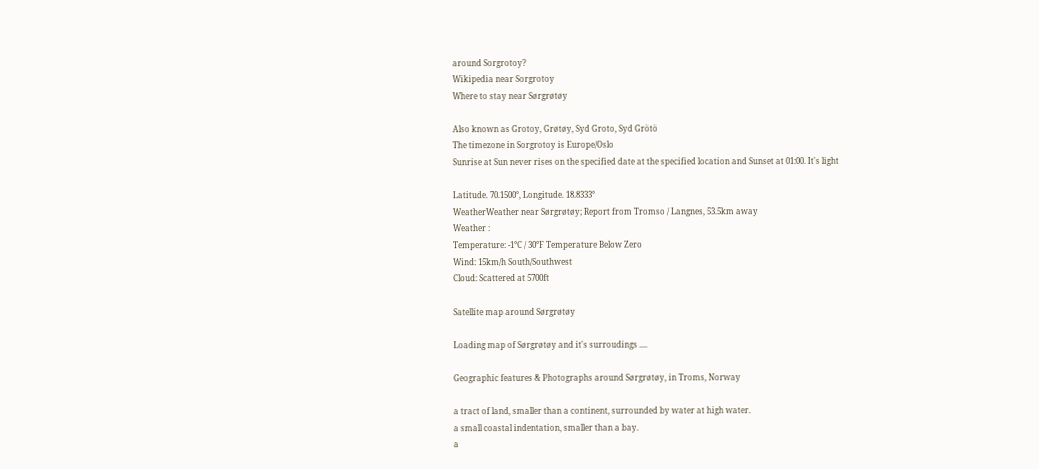around Sorgrotoy?
Wikipedia near Sorgrotoy
Where to stay near Sørgrøtøy

Also known as Grotoy, Grøtøy, Syd Groto, Syd Grötö
The timezone in Sorgrotoy is Europe/Oslo
Sunrise at Sun never rises on the specified date at the specified location and Sunset at 01:00. It's light

Latitude. 70.1500°, Longitude. 18.8333°
WeatherWeather near Sørgrøtøy; Report from Tromso / Langnes, 53.5km away
Weather :
Temperature: -1°C / 30°F Temperature Below Zero
Wind: 15km/h South/Southwest
Cloud: Scattered at 5700ft

Satellite map around Sørgrøtøy

Loading map of Sørgrøtøy and it's surroudings ....

Geographic features & Photographs around Sørgrøtøy, in Troms, Norway

a tract of land, smaller than a continent, surrounded by water at high water.
a small coastal indentation, smaller than a bay.
a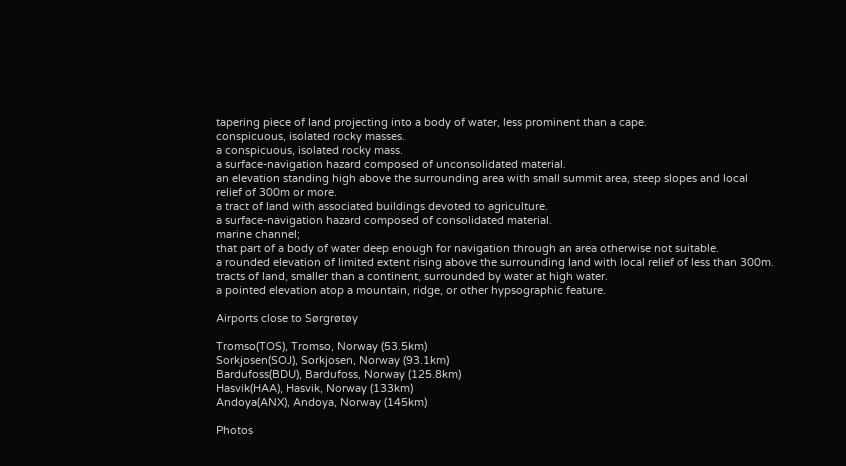tapering piece of land projecting into a body of water, less prominent than a cape.
conspicuous, isolated rocky masses.
a conspicuous, isolated rocky mass.
a surface-navigation hazard composed of unconsolidated material.
an elevation standing high above the surrounding area with small summit area, steep slopes and local relief of 300m or more.
a tract of land with associated buildings devoted to agriculture.
a surface-navigation hazard composed of consolidated material.
marine channel;
that part of a body of water deep enough for navigation through an area otherwise not suitable.
a rounded elevation of limited extent rising above the surrounding land with local relief of less than 300m.
tracts of land, smaller than a continent, surrounded by water at high water.
a pointed elevation atop a mountain, ridge, or other hypsographic feature.

Airports close to Sørgrøtøy

Tromso(TOS), Tromso, Norway (53.5km)
Sorkjosen(SOJ), Sorkjosen, Norway (93.1km)
Bardufoss(BDU), Bardufoss, Norway (125.8km)
Hasvik(HAA), Hasvik, Norway (133km)
Andoya(ANX), Andoya, Norway (145km)

Photos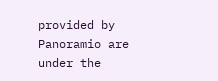provided by Panoramio are under the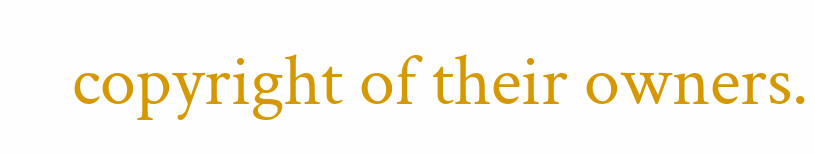copyright of their owners.